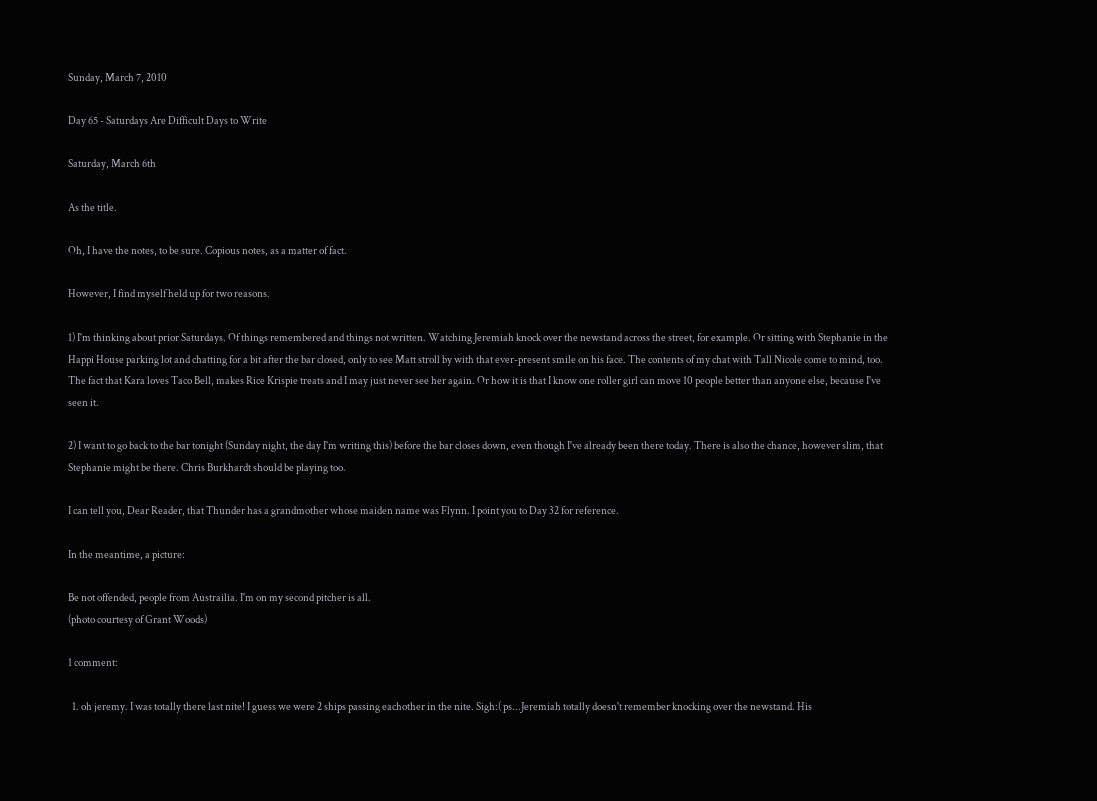Sunday, March 7, 2010

Day 65 - Saturdays Are Difficult Days to Write

Saturday, March 6th

As the title.

Oh, I have the notes, to be sure. Copious notes, as a matter of fact.

However, I find myself held up for two reasons.

1) I'm thinking about prior Saturdays. Of things remembered and things not written. Watching Jeremiah knock over the newstand across the street, for example. Or sitting with Stephanie in the Happi House parking lot and chatting for a bit after the bar closed, only to see Matt stroll by with that ever-present smile on his face. The contents of my chat with Tall Nicole come to mind, too. The fact that Kara loves Taco Bell, makes Rice Krispie treats and I may just never see her again. Or how it is that I know one roller girl can move 10 people better than anyone else, because I've seen it.

2) I want to go back to the bar tonight (Sunday night, the day I'm writing this) before the bar closes down, even though I've already been there today. There is also the chance, however slim, that Stephanie might be there. Chris Burkhardt should be playing too.

I can tell you, Dear Reader, that Thunder has a grandmother whose maiden name was Flynn. I point you to Day 32 for reference.

In the meantime, a picture:

Be not offended, people from Austrailia. I'm on my second pitcher is all.
(photo courtesy of Grant Woods)

1 comment:

  1. oh jeremy. I was totally there last nite! I guess we were 2 ships passing eachother in the nite. Sigh:( ps...Jeremiah totally doesn't remember knocking over the newstand. His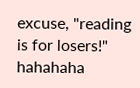excuse, "reading is for losers!" hahahaha